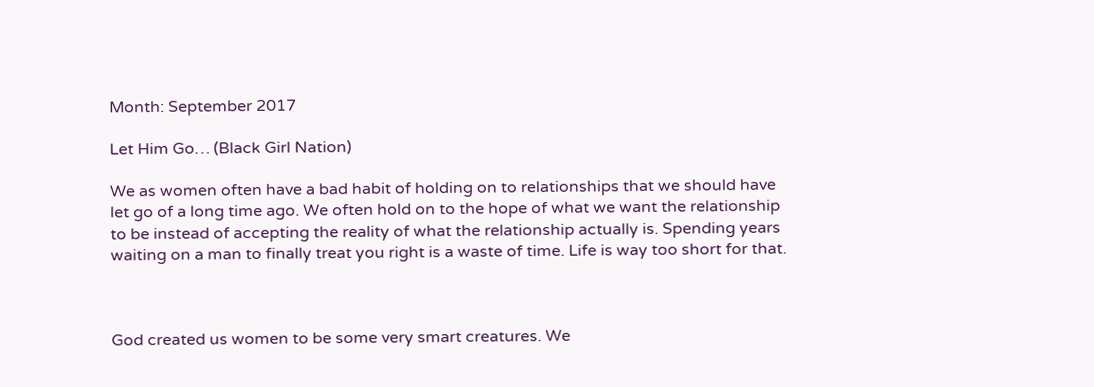Month: September 2017

Let Him Go… (Black Girl Nation)

We as women often have a bad habit of holding on to relationships that we should have let go of a long time ago. We often hold on to the hope of what we want the relationship to be instead of accepting the reality of what the relationship actually is. Spending years waiting on a man to finally treat you right is a waste of time. Life is way too short for that.



God created us women to be some very smart creatures. We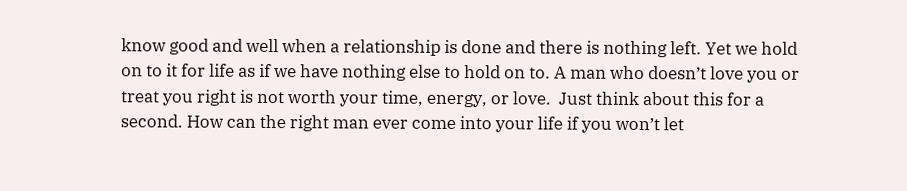know good and well when a relationship is done and there is nothing left. Yet we hold on to it for life as if we have nothing else to hold on to. A man who doesn’t love you or treat you right is not worth your time, energy, or love.  Just think about this for a second. How can the right man ever come into your life if you won’t let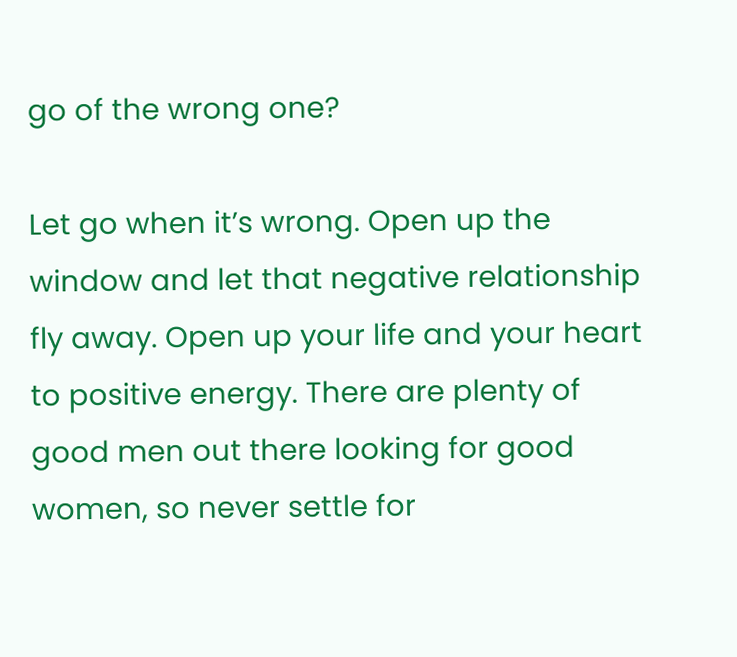go of the wrong one?

Let go when it’s wrong. Open up the window and let that negative relationship fly away. Open up your life and your heart to positive energy. There are plenty of good men out there looking for good women, so never settle for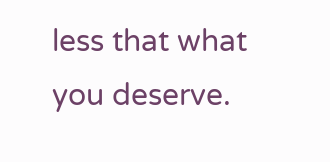less that what you deserve.